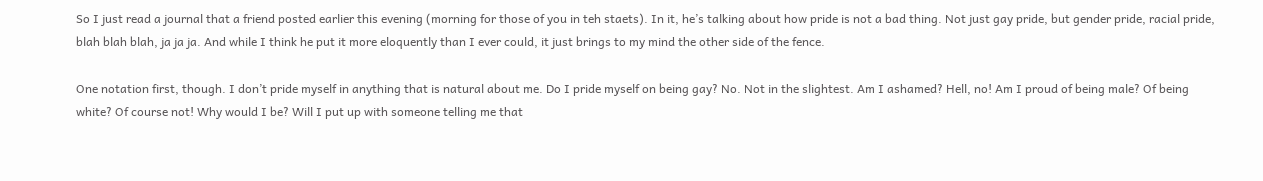So I just read a journal that a friend posted earlier this evening (morning for those of you in teh staets). In it, he’s talking about how pride is not a bad thing. Not just gay pride, but gender pride, racial pride, blah blah blah, ja ja ja. And while I think he put it more eloquently than I ever could, it just brings to my mind the other side of the fence.

One notation first, though. I don’t pride myself in anything that is natural about me. Do I pride myself on being gay? No. Not in the slightest. Am I ashamed? Hell, no! Am I proud of being male? Of being white? Of course not! Why would I be? Will I put up with someone telling me that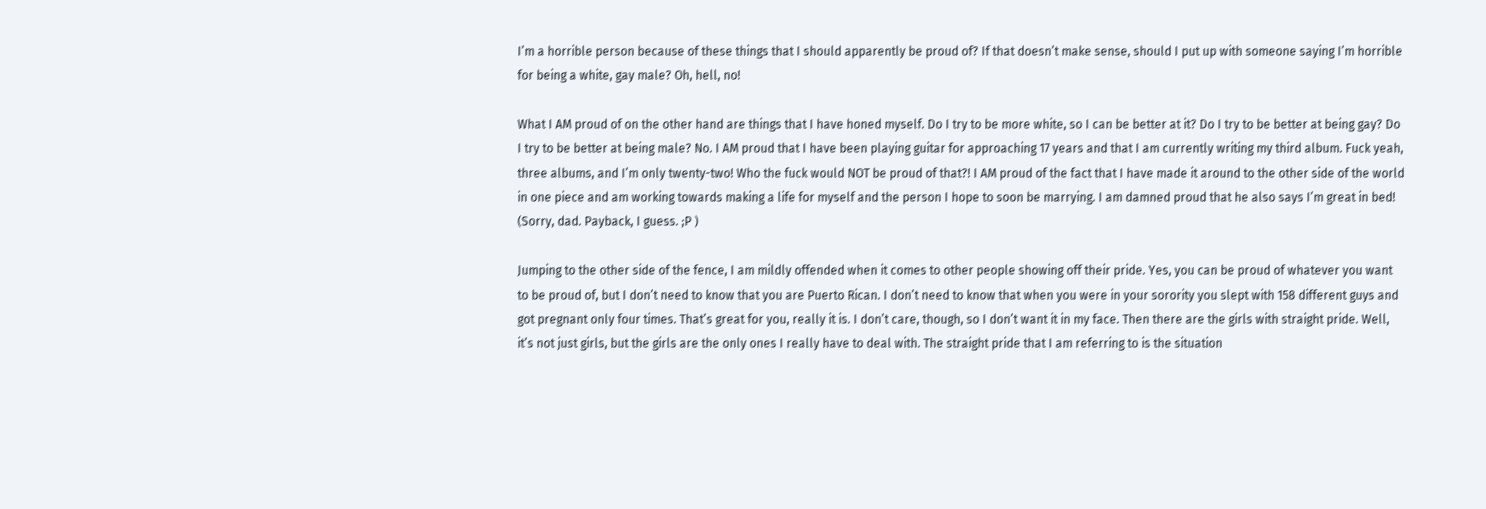I’m a horrible person because of these things that I should apparently be proud of? If that doesn’t make sense, should I put up with someone saying I’m horrible for being a white, gay male? Oh, hell, no!

What I AM proud of on the other hand are things that I have honed myself. Do I try to be more white, so I can be better at it? Do I try to be better at being gay? Do I try to be better at being male? No. I AM proud that I have been playing guitar for approaching 17 years and that I am currently writing my third album. Fuck yeah, three albums, and I’m only twenty-two! Who the fuck would NOT be proud of that?! I AM proud of the fact that I have made it around to the other side of the world in one piece and am working towards making a life for myself and the person I hope to soon be marrying. I am damned proud that he also says I’m great in bed! (Sorry, dad. Payback, I guess. ;P )

Jumping to the other side of the fence, I am mildly offended when it comes to other people showing off their pride. Yes, you can be proud of whatever you want to be proud of, but I don’t need to know that you are Puerto Rican. I don’t need to know that when you were in your sorority you slept with 158 different guys and got pregnant only four times. That’s great for you, really it is. I don’t care, though, so I don’t want it in my face. Then there are the girls with straight pride. Well, it’s not just girls, but the girls are the only ones I really have to deal with. The straight pride that I am referring to is the situation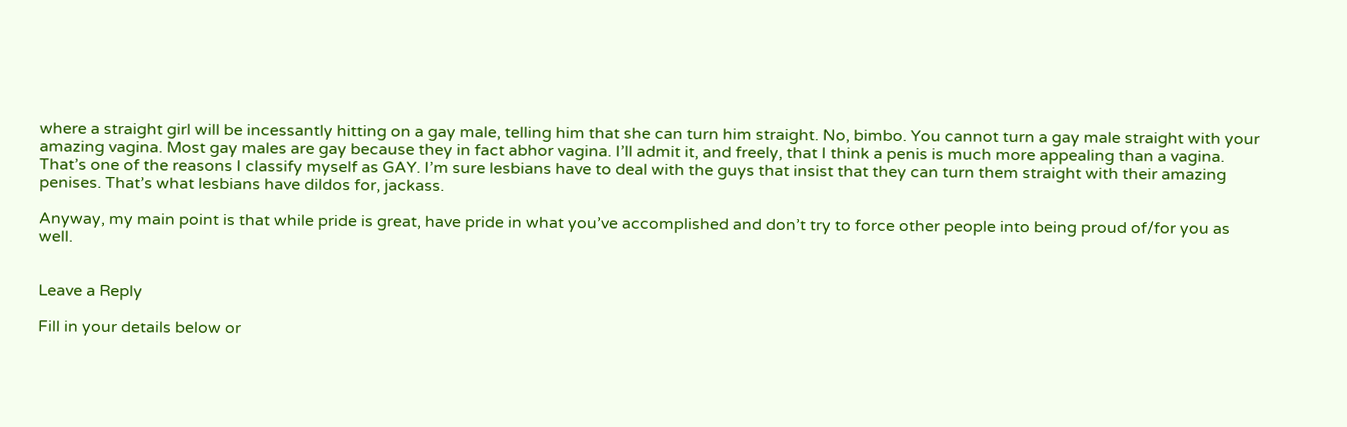where a straight girl will be incessantly hitting on a gay male, telling him that she can turn him straight. No, bimbo. You cannot turn a gay male straight with your amazing vagina. Most gay males are gay because they in fact abhor vagina. I’ll admit it, and freely, that I think a penis is much more appealing than a vagina. That’s one of the reasons I classify myself as GAY. I’m sure lesbians have to deal with the guys that insist that they can turn them straight with their amazing penises. That’s what lesbians have dildos for, jackass.

Anyway, my main point is that while pride is great, have pride in what you’ve accomplished and don’t try to force other people into being proud of/for you as well.


Leave a Reply

Fill in your details below or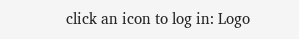click an icon to log in: Logo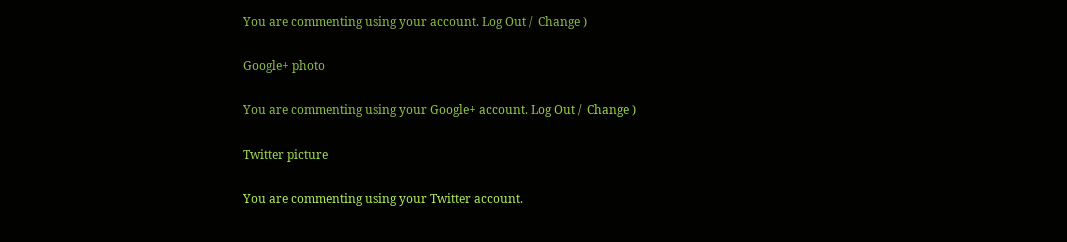You are commenting using your account. Log Out /  Change )

Google+ photo

You are commenting using your Google+ account. Log Out /  Change )

Twitter picture

You are commenting using your Twitter account.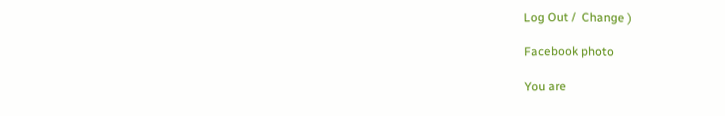Log Out /  Change )

Facebook photo

You are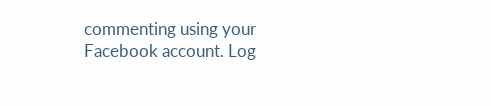commenting using your Facebook account. Log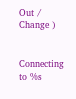Out /  Change )


Connecting to %s